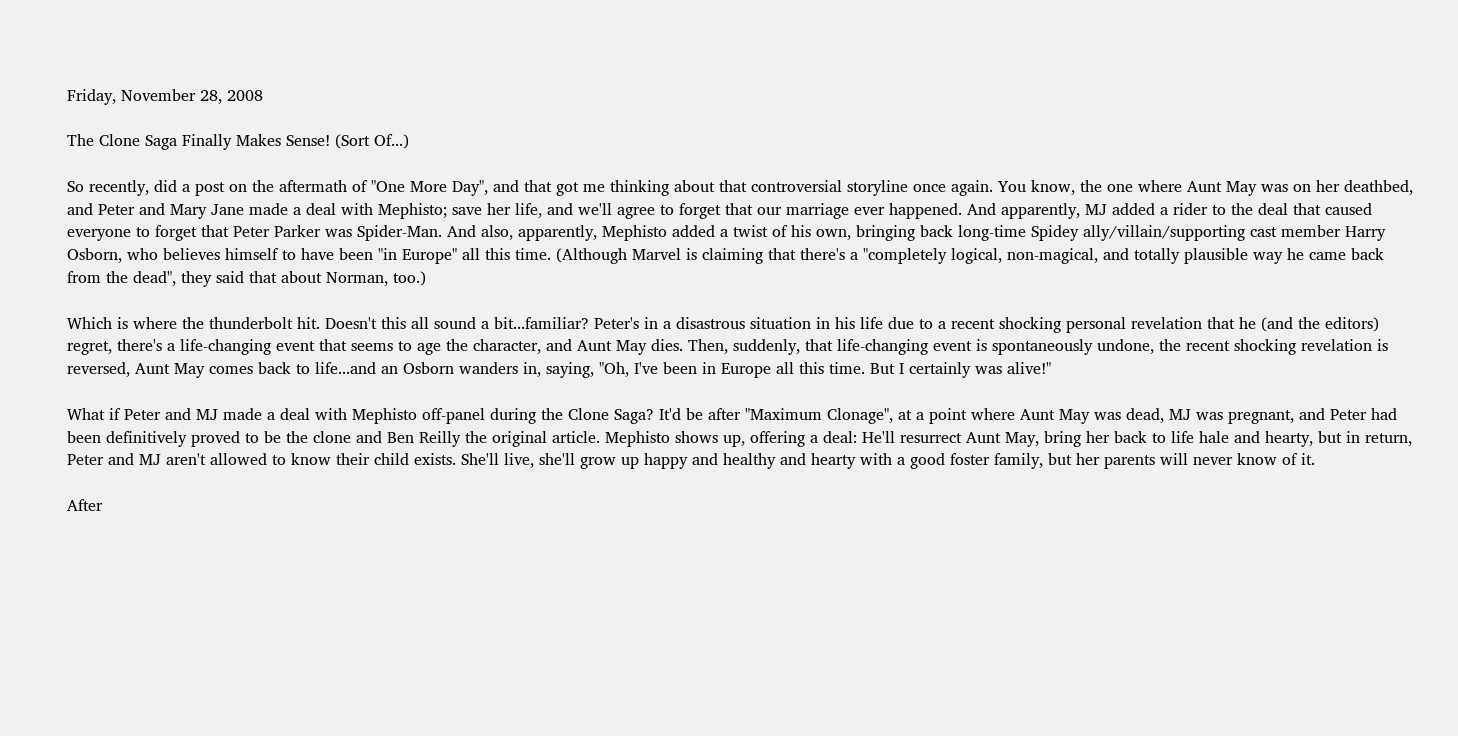Friday, November 28, 2008

The Clone Saga Finally Makes Sense! (Sort Of...)

So recently, did a post on the aftermath of "One More Day", and that got me thinking about that controversial storyline once again. You know, the one where Aunt May was on her deathbed, and Peter and Mary Jane made a deal with Mephisto; save her life, and we'll agree to forget that our marriage ever happened. And apparently, MJ added a rider to the deal that caused everyone to forget that Peter Parker was Spider-Man. And also, apparently, Mephisto added a twist of his own, bringing back long-time Spidey ally/villain/supporting cast member Harry Osborn, who believes himself to have been "in Europe" all this time. (Although Marvel is claiming that there's a "completely logical, non-magical, and totally plausible way he came back from the dead", they said that about Norman, too.)

Which is where the thunderbolt hit. Doesn't this all sound a bit...familiar? Peter's in a disastrous situation in his life due to a recent shocking personal revelation that he (and the editors) regret, there's a life-changing event that seems to age the character, and Aunt May dies. Then, suddenly, that life-changing event is spontaneously undone, the recent shocking revelation is reversed, Aunt May comes back to life...and an Osborn wanders in, saying, "Oh, I've been in Europe all this time. But I certainly was alive!"

What if Peter and MJ made a deal with Mephisto off-panel during the Clone Saga? It'd be after "Maximum Clonage", at a point where Aunt May was dead, MJ was pregnant, and Peter had been definitively proved to be the clone and Ben Reilly the original article. Mephisto shows up, offering a deal: He'll resurrect Aunt May, bring her back to life hale and hearty, but in return, Peter and MJ aren't allowed to know their child exists. She'll live, she'll grow up happy and healthy and hearty with a good foster family, but her parents will never know of it.

After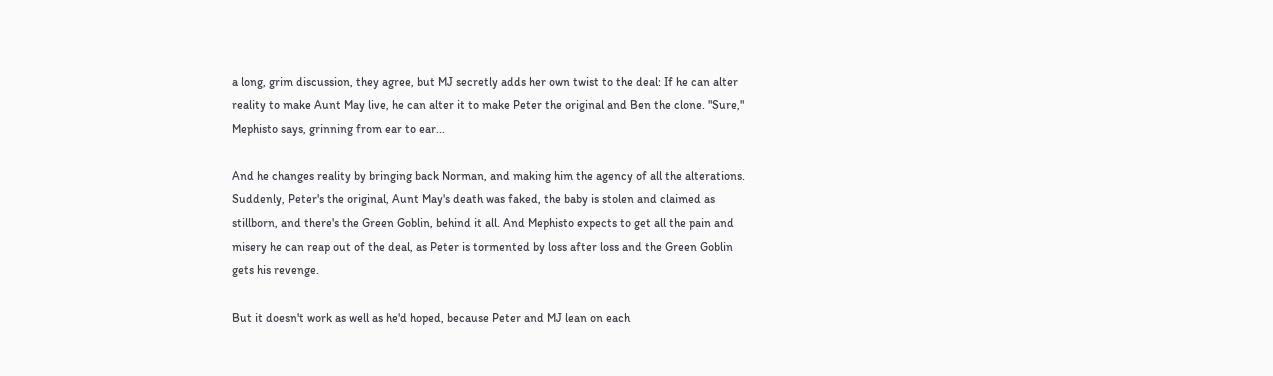a long, grim discussion, they agree, but MJ secretly adds her own twist to the deal: If he can alter reality to make Aunt May live, he can alter it to make Peter the original and Ben the clone. "Sure," Mephisto says, grinning from ear to ear...

And he changes reality by bringing back Norman, and making him the agency of all the alterations. Suddenly, Peter's the original, Aunt May's death was faked, the baby is stolen and claimed as stillborn, and there's the Green Goblin, behind it all. And Mephisto expects to get all the pain and misery he can reap out of the deal, as Peter is tormented by loss after loss and the Green Goblin gets his revenge.

But it doesn't work as well as he'd hoped, because Peter and MJ lean on each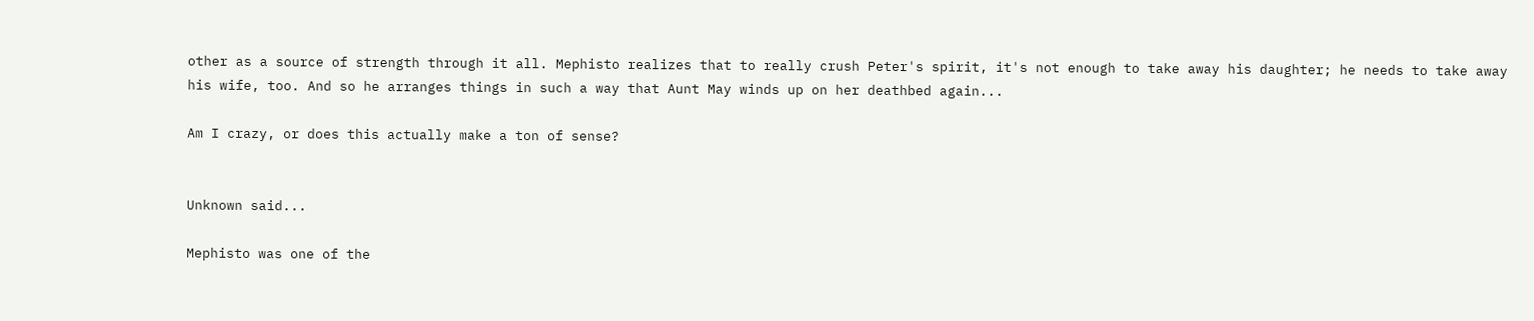other as a source of strength through it all. Mephisto realizes that to really crush Peter's spirit, it's not enough to take away his daughter; he needs to take away his wife, too. And so he arranges things in such a way that Aunt May winds up on her deathbed again...

Am I crazy, or does this actually make a ton of sense?


Unknown said...

Mephisto was one of the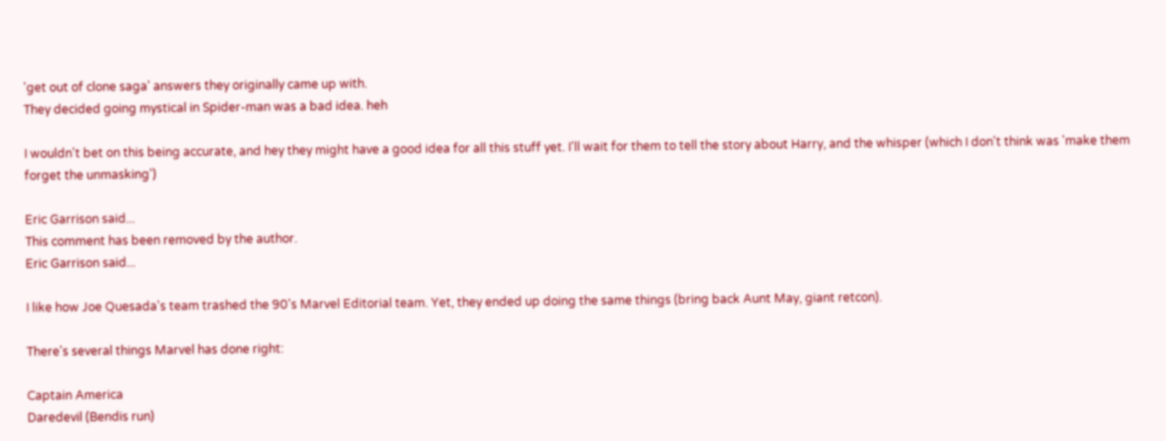'get out of clone saga' answers they originally came up with.
They decided going mystical in Spider-man was a bad idea. heh

I wouldn't bet on this being accurate, and hey they might have a good idea for all this stuff yet. I'll wait for them to tell the story about Harry, and the whisper (which I don't think was 'make them forget the unmasking')

Eric Garrison said...
This comment has been removed by the author.
Eric Garrison said...

I like how Joe Quesada's team trashed the 90's Marvel Editorial team. Yet, they ended up doing the same things (bring back Aunt May, giant retcon).

There's several things Marvel has done right:

Captain America
Daredevil (Bendis run)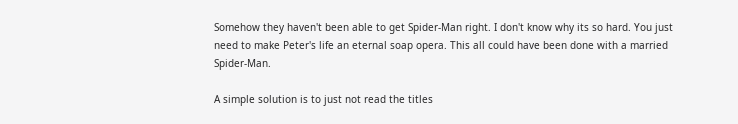Somehow they haven't been able to get Spider-Man right. I don't know why its so hard. You just need to make Peter's life an eternal soap opera. This all could have been done with a married Spider-Man.

A simple solution is to just not read the titles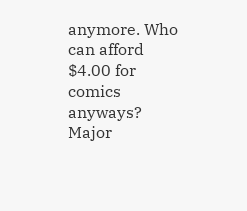anymore. Who can afford $4.00 for comics anyways? Major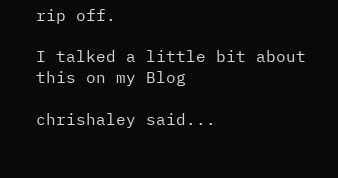rip off.

I talked a little bit about this on my Blog

chrishaley said...